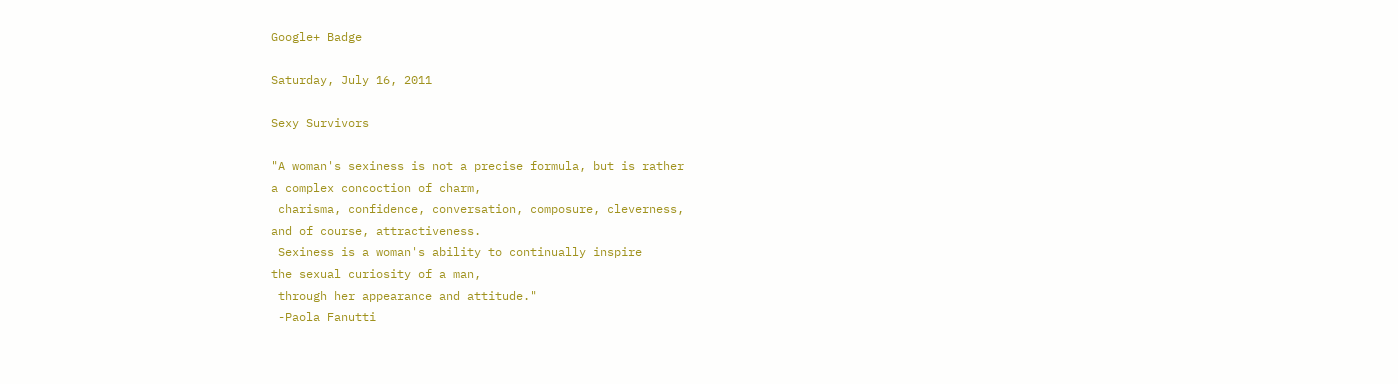Google+ Badge

Saturday, July 16, 2011

Sexy Survivors

"A woman's sexiness is not a precise formula, but is rather
a complex concoction of charm,
 charisma, confidence, conversation, composure, cleverness,
and of course, attractiveness.
 Sexiness is a woman's ability to continually inspire
the sexual curiosity of a man,
 through her appearance and attitude."
 -Paola Fanutti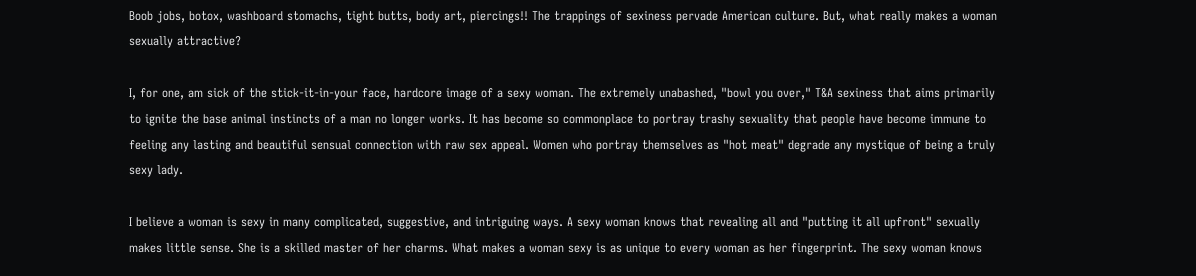Boob jobs, botox, washboard stomachs, tight butts, body art, piercings!! The trappings of sexiness pervade American culture. But, what really makes a woman sexually attractive?

I, for one, am sick of the stick-it-in-your face, hardcore image of a sexy woman. The extremely unabashed, "bowl you over," T&A sexiness that aims primarily to ignite the base animal instincts of a man no longer works. It has become so commonplace to portray trashy sexuality that people have become immune to feeling any lasting and beautiful sensual connection with raw sex appeal. Women who portray themselves as "hot meat" degrade any mystique of being a truly sexy lady.

I believe a woman is sexy in many complicated, suggestive, and intriguing ways. A sexy woman knows that revealing all and "putting it all upfront" sexually makes little sense. She is a skilled master of her charms. What makes a woman sexy is as unique to every woman as her fingerprint. The sexy woman knows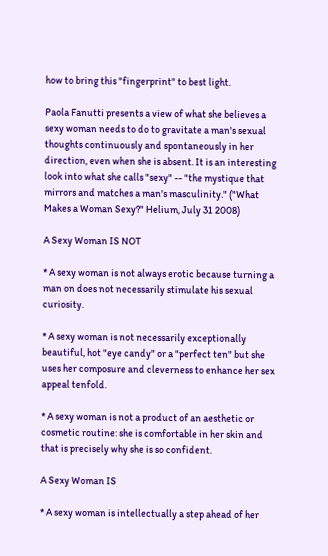how to bring this "fingerprint" to best light.

Paola Fanutti presents a view of what she believes a sexy woman needs to do to gravitate a man's sexual thoughts continuously and spontaneously in her direction, even when she is absent. It is an interesting look into what she calls "sexy" -- "the mystique that mirrors and matches a man's masculinity." ("What Makes a Woman Sexy?" Helium, July 31 2008)

A Sexy Woman IS NOT

* A sexy woman is not always erotic because turning a man on does not necessarily stimulate his sexual curiosity.

* A sexy woman is not necessarily exceptionally beautiful, hot "eye candy" or a "perfect ten" but she uses her composure and cleverness to enhance her sex appeal tenfold.

* A sexy woman is not a product of an aesthetic or cosmetic routine: she is comfortable in her skin and that is precisely why she is so confident.

A Sexy Woman IS

* A sexy woman is intellectually a step ahead of her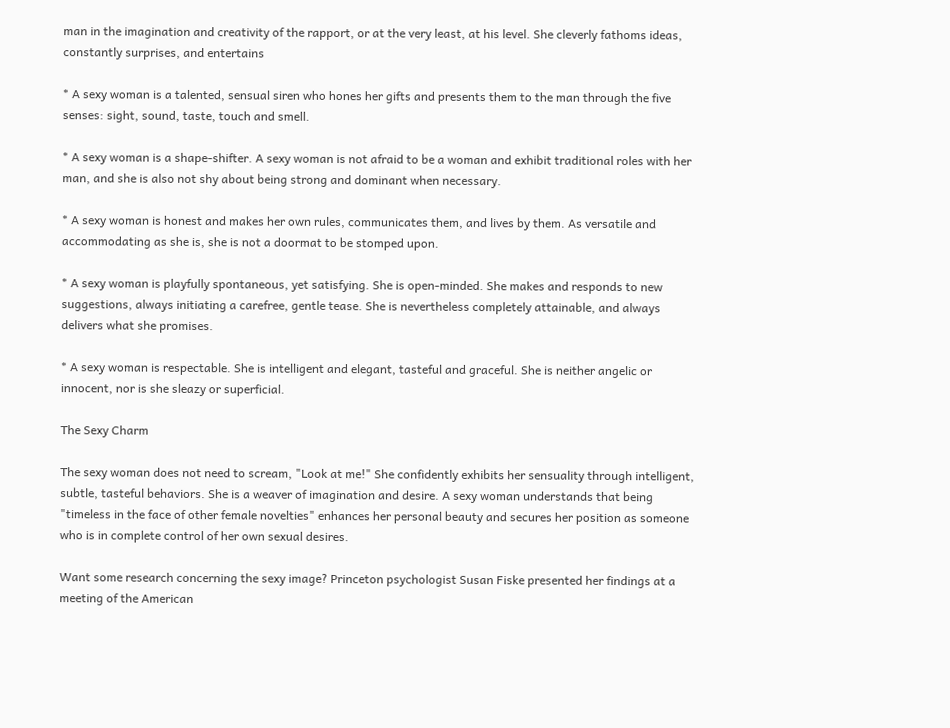man in the imagination and creativity of the rapport, or at the very least, at his level. She cleverly fathoms ideas, constantly surprises, and entertains

* A sexy woman is a talented, sensual siren who hones her gifts and presents them to the man through the five senses: sight, sound, taste, touch and smell.

* A sexy woman is a shape-shifter. A sexy woman is not afraid to be a woman and exhibit traditional roles with her man, and she is also not shy about being strong and dominant when necessary.

* A sexy woman is honest and makes her own rules, communicates them, and lives by them. As versatile and accommodating as she is, she is not a doormat to be stomped upon.

* A sexy woman is playfully spontaneous, yet satisfying. She is open-minded. She makes and responds to new suggestions, always initiating a carefree, gentle tease. She is nevertheless completely attainable, and always delivers what she promises.

* A sexy woman is respectable. She is intelligent and elegant, tasteful and graceful. She is neither angelic or innocent, nor is she sleazy or superficial.

The Sexy Charm

The sexy woman does not need to scream, "Look at me!" She confidently exhibits her sensuality through intelligent, subtle, tasteful behaviors. She is a weaver of imagination and desire. A sexy woman understands that being "timeless in the face of other female novelties" enhances her personal beauty and secures her position as someone who is in complete control of her own sexual desires.

Want some research concerning the sexy image? Princeton psychologist Susan Fiske presented her findings at a meeting of the American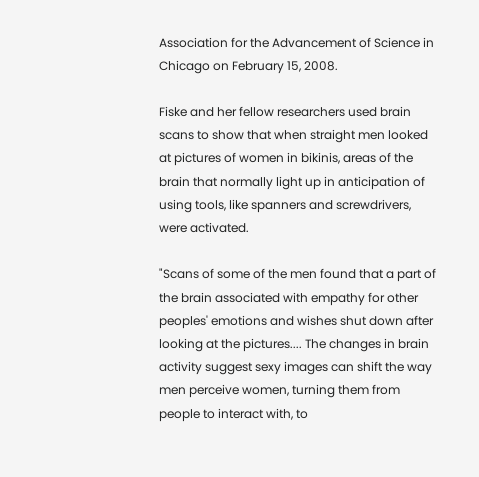Association for the Advancement of Science in Chicago on February 15, 2008.

Fiske and her fellow researchers used brain scans to show that when straight men looked at pictures of women in bikinis, areas of the brain that normally light up in anticipation of using tools, like spanners and screwdrivers, were activated.

"Scans of some of the men found that a part of the brain associated with empathy for other peoples' emotions and wishes shut down after looking at the pictures.... The changes in brain activity suggest sexy images can shift the way men perceive women, turning them from people to interact with, to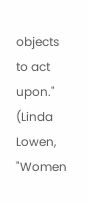objects to act upon." (Linda Lowen, "Women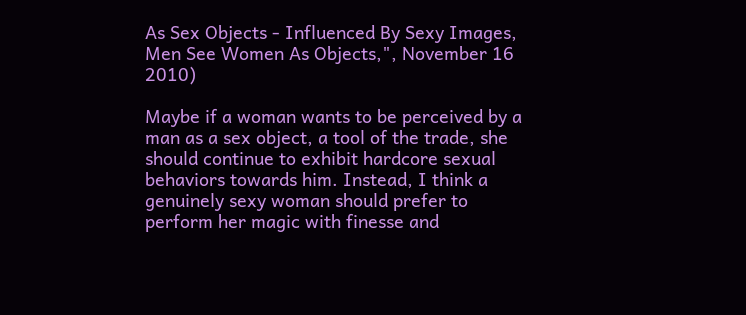As Sex Objects - Influenced By Sexy Images, Men See Women As Objects,", November 16 2010)

Maybe if a woman wants to be perceived by a man as a sex object, a tool of the trade, she should continue to exhibit hardcore sexual behaviors towards him. Instead, I think a genuinely sexy woman should prefer to perform her magic with finesse and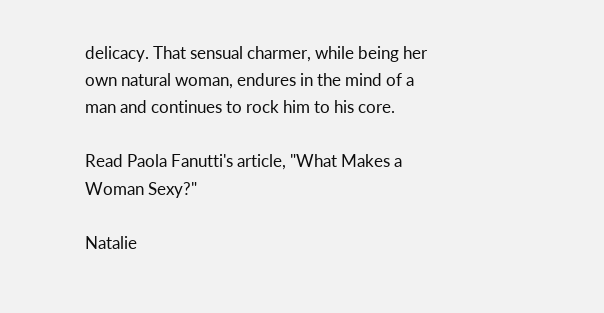delicacy. That sensual charmer, while being her own natural woman, endures in the mind of a man and continues to rock him to his core.

Read Paola Fanutti's article, "What Makes a Woman Sexy?"

Natalie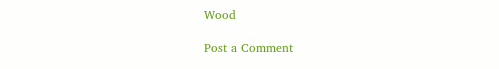Wood

Post a Comment